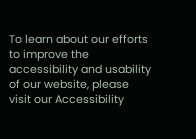To learn about our efforts to improve the accessibility and usability of our website, please visit our Accessibility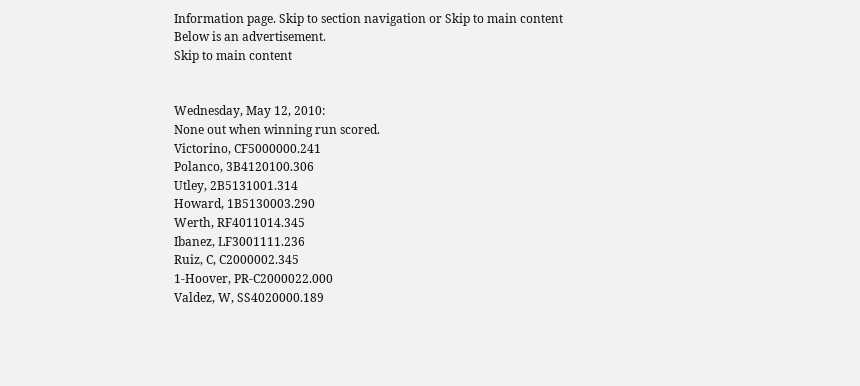Information page. Skip to section navigation or Skip to main content
Below is an advertisement.
Skip to main content


Wednesday, May 12, 2010:
None out when winning run scored.
Victorino, CF5000000.241
Polanco, 3B4120100.306
Utley, 2B5131001.314
Howard, 1B5130003.290
Werth, RF4011014.345
Ibanez, LF3001111.236
Ruiz, C, C2000002.345
1-Hoover, PR-C2000022.000
Valdez, W, SS4020000.189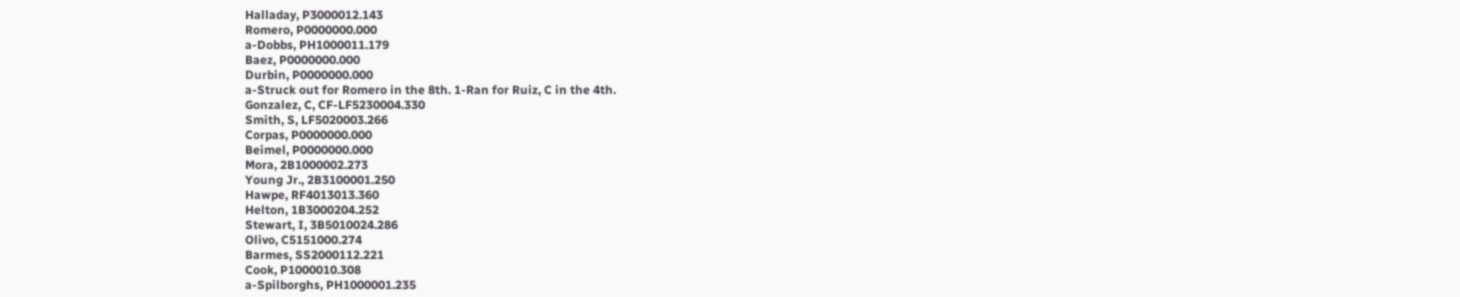Halladay, P3000012.143
Romero, P0000000.000
a-Dobbs, PH1000011.179
Baez, P0000000.000
Durbin, P0000000.000
a-Struck out for Romero in the 8th. 1-Ran for Ruiz, C in the 4th.
Gonzalez, C, CF-LF5230004.330
Smith, S, LF5020003.266
Corpas, P0000000.000
Beimel, P0000000.000
Mora, 2B1000002.273
Young Jr., 2B3100001.250
Hawpe, RF4013013.360
Helton, 1B3000204.252
Stewart, I, 3B5010024.286
Olivo, C5151000.274
Barmes, SS2000112.221
Cook, P1000010.308
a-Spilborghs, PH1000001.235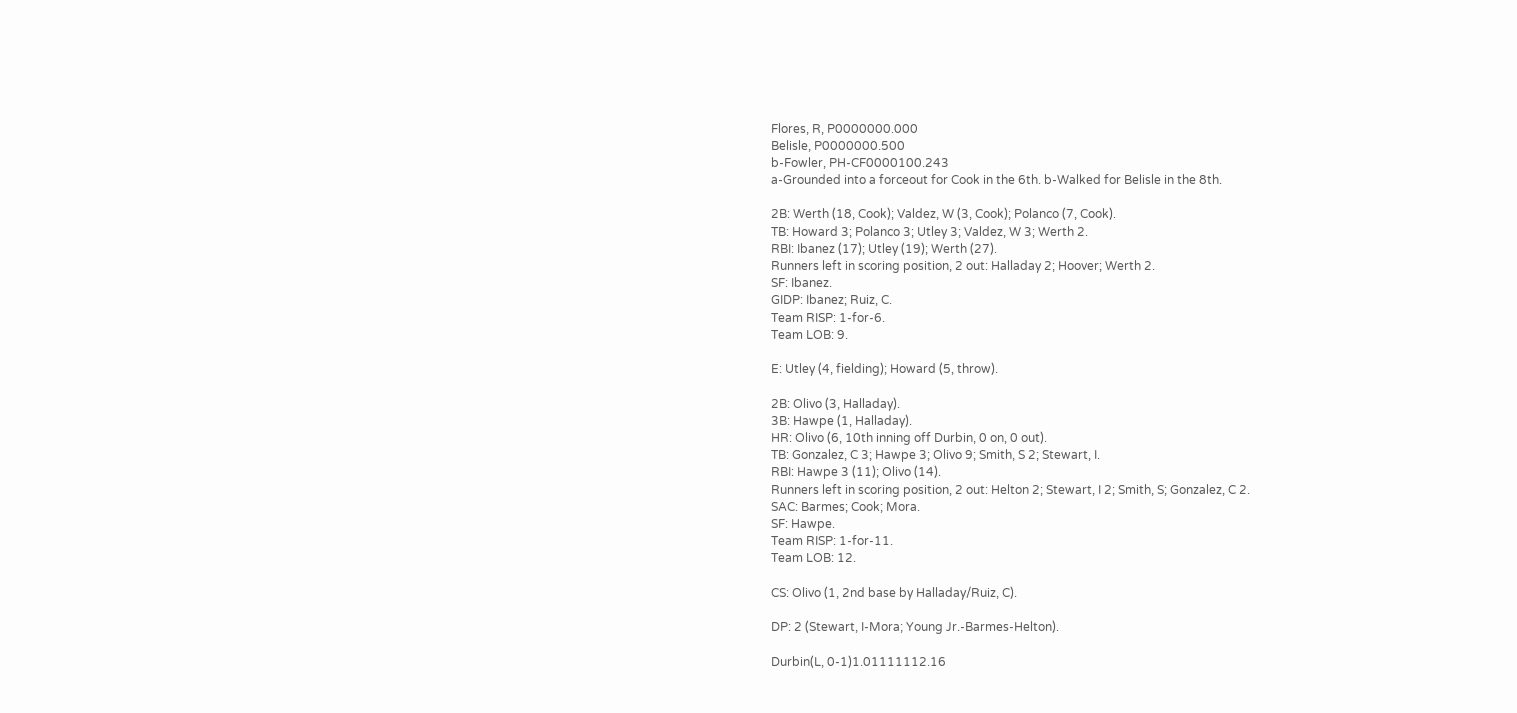Flores, R, P0000000.000
Belisle, P0000000.500
b-Fowler, PH-CF0000100.243
a-Grounded into a forceout for Cook in the 6th. b-Walked for Belisle in the 8th.

2B: Werth (18, Cook); Valdez, W (3, Cook); Polanco (7, Cook).
TB: Howard 3; Polanco 3; Utley 3; Valdez, W 3; Werth 2.
RBI: Ibanez (17); Utley (19); Werth (27).
Runners left in scoring position, 2 out: Halladay 2; Hoover; Werth 2.
SF: Ibanez.
GIDP: Ibanez; Ruiz, C.
Team RISP: 1-for-6.
Team LOB: 9.

E: Utley (4, fielding); Howard (5, throw).

2B: Olivo (3, Halladay).
3B: Hawpe (1, Halladay).
HR: Olivo (6, 10th inning off Durbin, 0 on, 0 out).
TB: Gonzalez, C 3; Hawpe 3; Olivo 9; Smith, S 2; Stewart, I.
RBI: Hawpe 3 (11); Olivo (14).
Runners left in scoring position, 2 out: Helton 2; Stewart, I 2; Smith, S; Gonzalez, C 2.
SAC: Barmes; Cook; Mora.
SF: Hawpe.
Team RISP: 1-for-11.
Team LOB: 12.

CS: Olivo (1, 2nd base by Halladay/Ruiz, C).

DP: 2 (Stewart, I-Mora; Young Jr.-Barmes-Helton).

Durbin(L, 0-1)1.01111112.16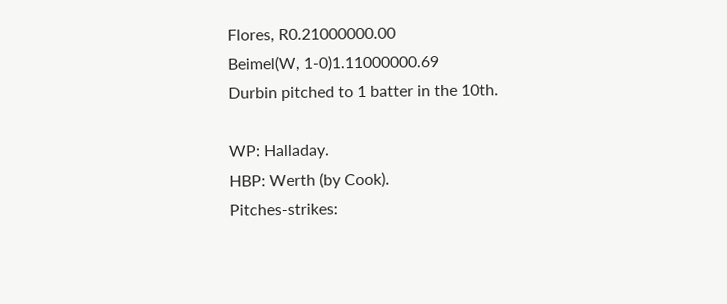Flores, R0.21000000.00
Beimel(W, 1-0)1.11000000.69
Durbin pitched to 1 batter in the 10th.

WP: Halladay.
HBP: Werth (by Cook).
Pitches-strikes: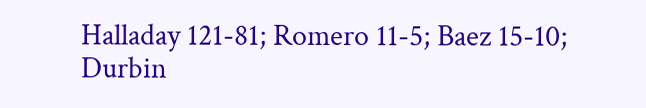Halladay 121-81; Romero 11-5; Baez 15-10; Durbin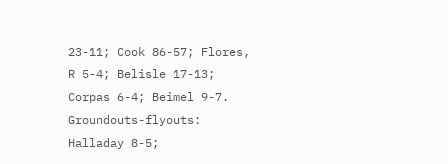23-11; Cook 86-57; Flores, R 5-4; Belisle 17-13; Corpas 6-4; Beimel 9-7.
Groundouts-flyouts: Halladay 8-5;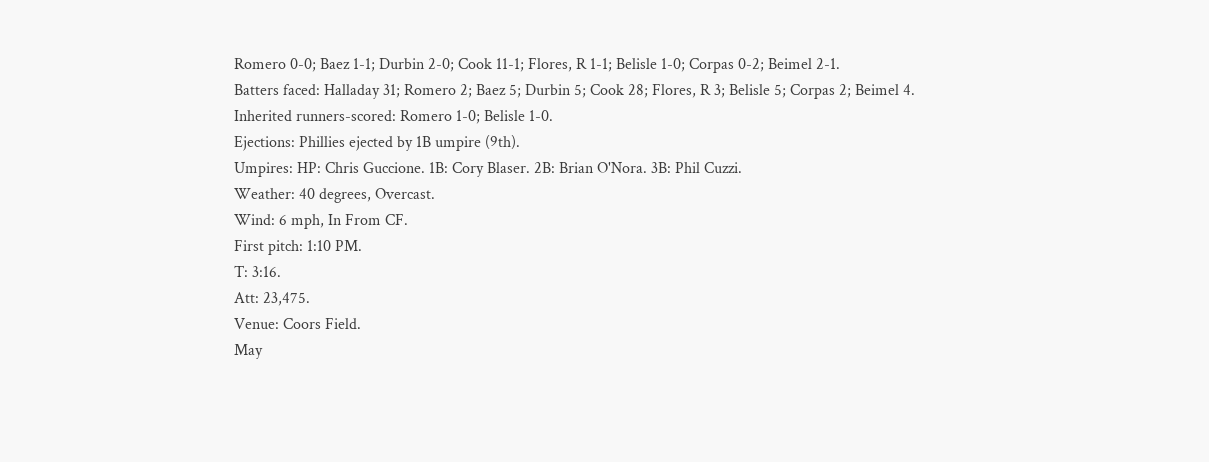Romero 0-0; Baez 1-1; Durbin 2-0; Cook 11-1; Flores, R 1-1; Belisle 1-0; Corpas 0-2; Beimel 2-1.
Batters faced: Halladay 31; Romero 2; Baez 5; Durbin 5; Cook 28; Flores, R 3; Belisle 5; Corpas 2; Beimel 4.
Inherited runners-scored: Romero 1-0; Belisle 1-0.
Ejections: Phillies ejected by 1B umpire (9th).
Umpires: HP: Chris Guccione. 1B: Cory Blaser. 2B: Brian O'Nora. 3B: Phil Cuzzi.
Weather: 40 degrees, Overcast.
Wind: 6 mph, In From CF.
First pitch: 1:10 PM.
T: 3:16.
Att: 23,475.
Venue: Coors Field.
May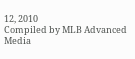12, 2010
Compiled by MLB Advanced Media